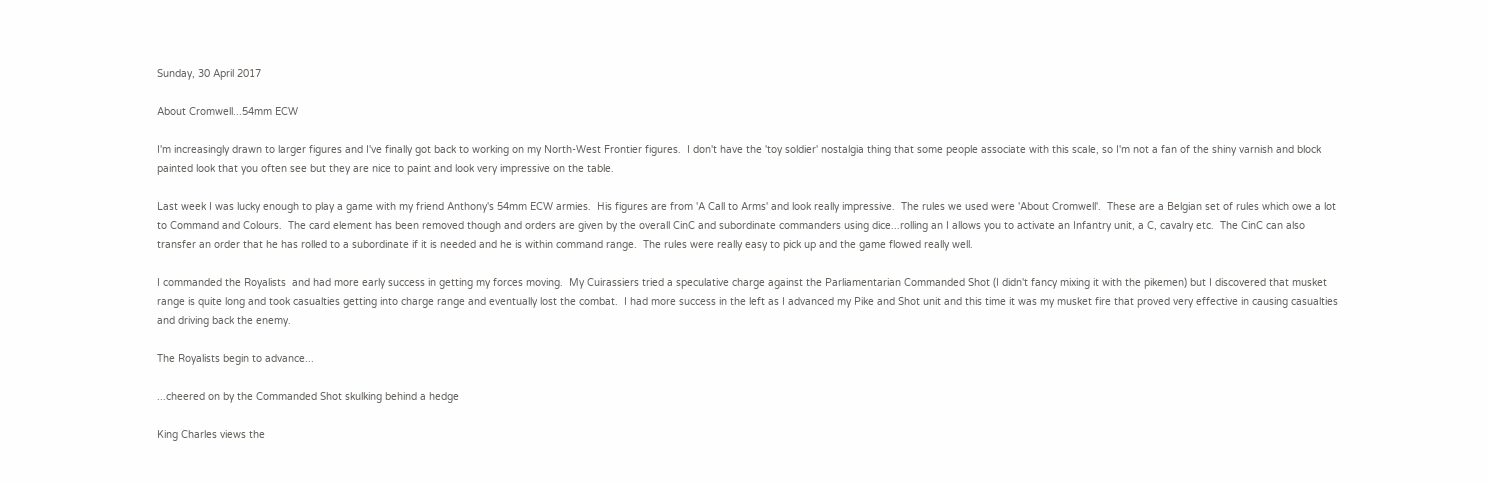Sunday, 30 April 2017

About Cromwell...54mm ECW

I'm increasingly drawn to larger figures and I've finally got back to working on my North-West Frontier figures.  I don't have the 'toy soldier' nostalgia thing that some people associate with this scale, so I'm not a fan of the shiny varnish and block painted look that you often see but they are nice to paint and look very impressive on the table.

Last week I was lucky enough to play a game with my friend Anthony's 54mm ECW armies.  His figures are from 'A Call to Arms' and look really impressive.  The rules we used were 'About Cromwell'.  These are a Belgian set of rules which owe a lot to Command and Colours.  The card element has been removed though and orders are given by the overall CinC and subordinate commanders using dice...rolling an I allows you to activate an Infantry unit, a C, cavalry etc.  The CinC can also transfer an order that he has rolled to a subordinate if it is needed and he is within command range.  The rules were really easy to pick up and the game flowed really well.

I commanded the Royalists  and had more early success in getting my forces moving.  My Cuirassiers tried a speculative charge against the Parliamentarian Commanded Shot (I didn't fancy mixing it with the pikemen) but I discovered that musket range is quite long and took casualties getting into charge range and eventually lost the combat.  I had more success in the left as I advanced my Pike and Shot unit and this time it was my musket fire that proved very effective in causing casualties and driving back the enemy.

The Royalists begin to advance...

...cheered on by the Commanded Shot skulking behind a hedge

King Charles views the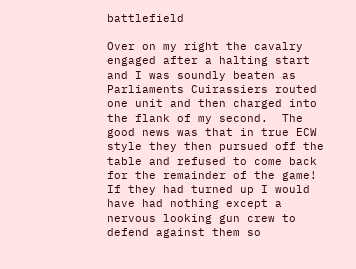battlefield

Over on my right the cavalry engaged after a halting start and I was soundly beaten as Parliaments Cuirassiers routed one unit and then charged into the flank of my second.  The good news was that in true ECW style they then pursued off the table and refused to come back for the remainder of the game!  If they had turned up I would have had nothing except a nervous looking gun crew to defend against them so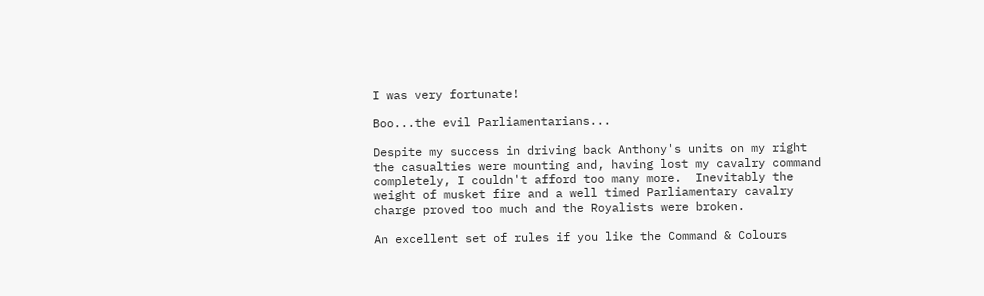I was very fortunate!

Boo...the evil Parliamentarians...

Despite my success in driving back Anthony's units on my right the casualties were mounting and, having lost my cavalry command completely, I couldn't afford too many more.  Inevitably the weight of musket fire and a well timed Parliamentary cavalry charge proved too much and the Royalists were broken.

An excellent set of rules if you like the Command & Colours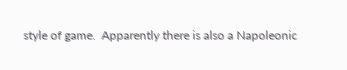style of game.  Apparently there is also a Napoleonic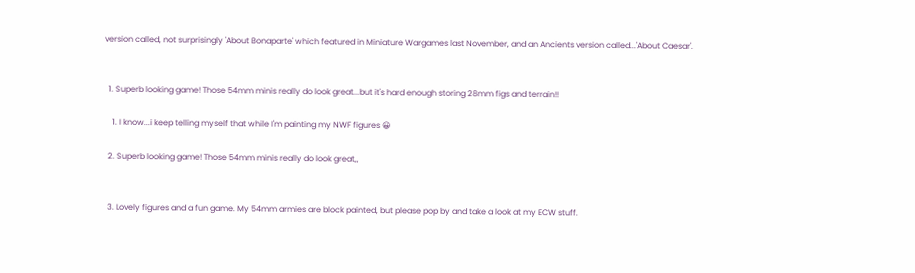version called, not surprisingly 'About Bonaparte' which featured in Miniature Wargames last November, and an Ancients version called...'About Caesar'.


  1. Superb looking game! Those 54mm minis really do look great...but it's hard enough storing 28mm figs and terrain!!

    1. I know...i keep telling myself that while I'm painting my NWF figures 😀

  2. Superb looking game! Those 54mm minis really do look great,,


  3. Lovely figures and a fun game. My 54mm armies are block painted, but please pop by and take a look at my ECW stuff.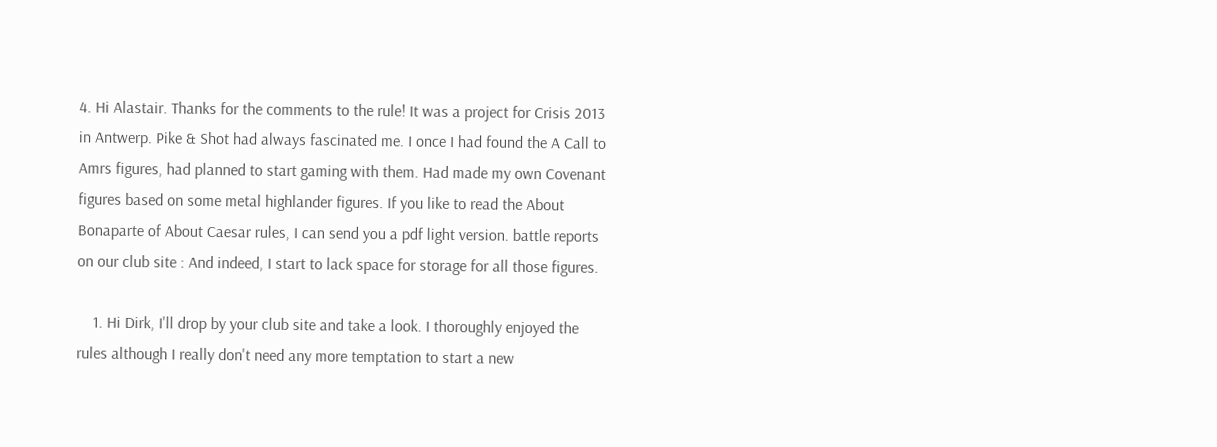4. Hi Alastair. Thanks for the comments to the rule! It was a project for Crisis 2013 in Antwerp. Pike & Shot had always fascinated me. I once I had found the A Call to Amrs figures, had planned to start gaming with them. Had made my own Covenant figures based on some metal highlander figures. If you like to read the About Bonaparte of About Caesar rules, I can send you a pdf light version. battle reports on our club site : And indeed, I start to lack space for storage for all those figures.

    1. Hi Dirk, I'll drop by your club site and take a look. I thoroughly enjoyed the rules although I really don't need any more temptation to start a new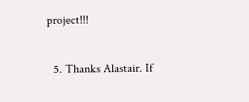project!!!

  5. Thanks Alastair. If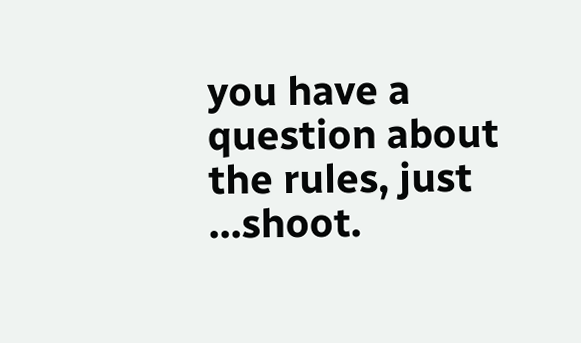you have a question about the rules, just ...shoot.